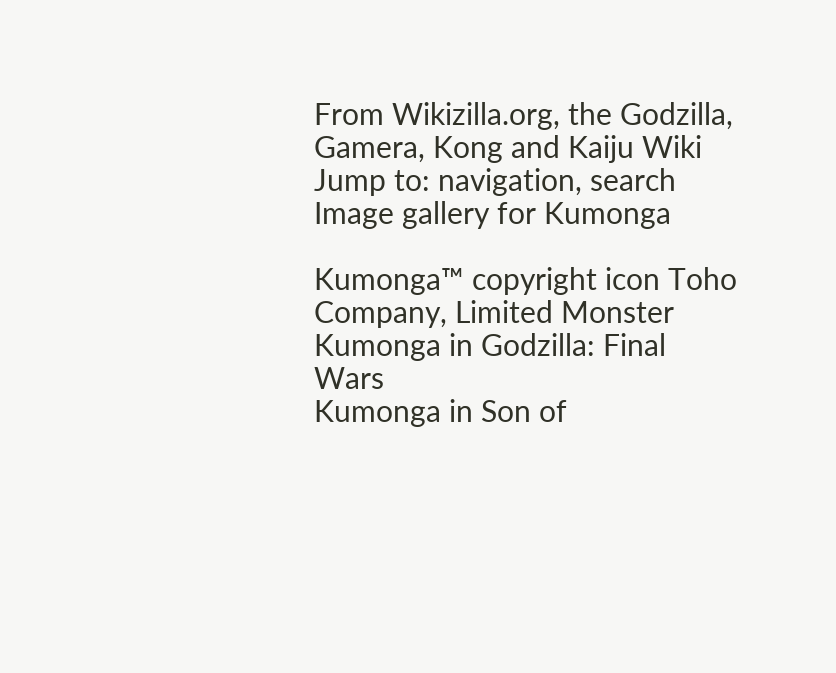From Wikizilla.org, the Godzilla, Gamera, Kong and Kaiju Wiki
Jump to: navigation, search
Image gallery for Kumonga

Kumonga™ copyright icon Toho Company, Limited Monster
Kumonga in Godzilla: Final Wars
Kumonga in Son of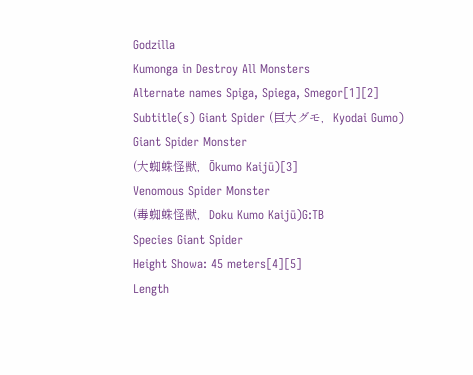Godzilla
Kumonga in Destroy All Monsters
Alternate names Spiga, Spiega, Smegor[1][2]
Subtitle(s) Giant Spider (巨大グモ,   Kyodai Gumo)
Giant Spider Monster
(大蜘蛛怪獣,   Ōkumo Kaijū)[3]
Venomous Spider Monster
(毒蜘蛛怪獣,   Doku Kumo Kaijū)G:TB
Species Giant Spider
Height Showa: 45 meters[4][5]
Length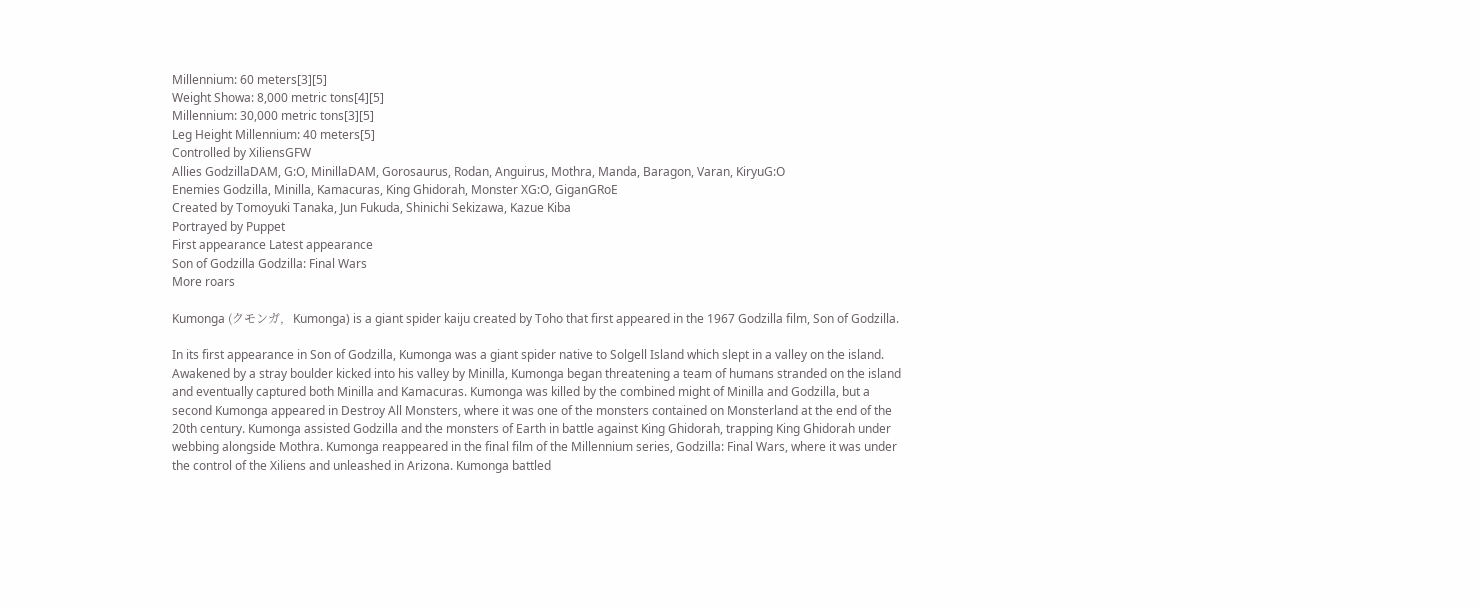Millennium: 60 meters[3][5]
Weight Showa: 8,000 metric tons[4][5]
Millennium: 30,000 metric tons[3][5]
Leg Height Millennium: 40 meters[5]
Controlled by XiliensGFW
Allies GodzillaDAM, G:O, MinillaDAM, Gorosaurus, Rodan, Anguirus, Mothra, Manda, Baragon, Varan, KiryuG:O
Enemies Godzilla, Minilla, Kamacuras, King Ghidorah, Monster XG:O, GiganGRoE
Created by Tomoyuki Tanaka, Jun Fukuda, Shinichi Sekizawa, Kazue Kiba
Portrayed by Puppet
First appearance Latest appearance
Son of Godzilla Godzilla: Final Wars
More roars

Kumonga (クモンガ,   Kumonga) is a giant spider kaiju created by Toho that first appeared in the 1967 Godzilla film, Son of Godzilla.

In its first appearance in Son of Godzilla, Kumonga was a giant spider native to Solgell Island which slept in a valley on the island. Awakened by a stray boulder kicked into his valley by Minilla, Kumonga began threatening a team of humans stranded on the island and eventually captured both Minilla and Kamacuras. Kumonga was killed by the combined might of Minilla and Godzilla, but a second Kumonga appeared in Destroy All Monsters, where it was one of the monsters contained on Monsterland at the end of the 20th century. Kumonga assisted Godzilla and the monsters of Earth in battle against King Ghidorah, trapping King Ghidorah under webbing alongside Mothra. Kumonga reappeared in the final film of the Millennium series, Godzilla: Final Wars, where it was under the control of the Xiliens and unleashed in Arizona. Kumonga battled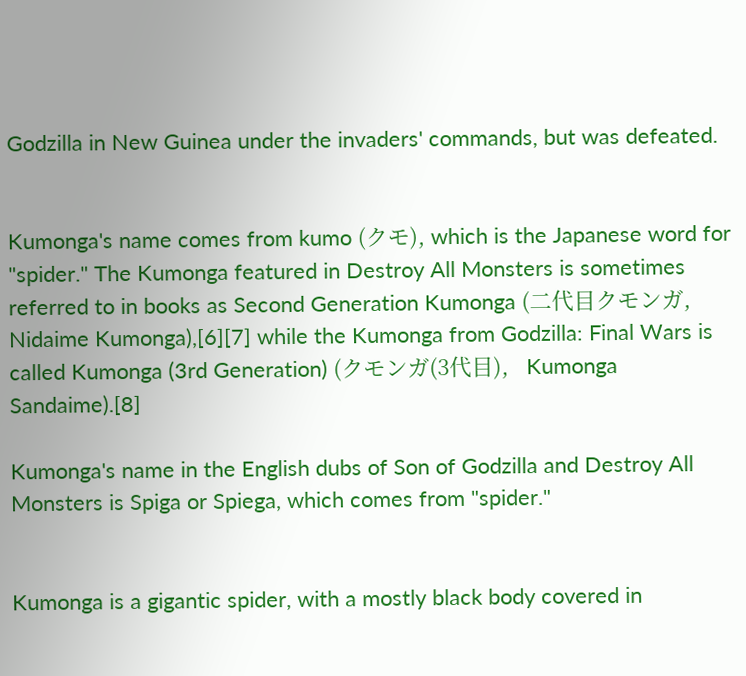Godzilla in New Guinea under the invaders' commands, but was defeated.


Kumonga's name comes from kumo (クモ), which is the Japanese word for "spider." The Kumonga featured in Destroy All Monsters is sometimes referred to in books as Second Generation Kumonga (二代目クモンガ,   Nidaime Kumonga),[6][7] while the Kumonga from Godzilla: Final Wars is called Kumonga (3rd Generation) (クモンガ(3代目),   Kumonga Sandaime).[8]

Kumonga's name in the English dubs of Son of Godzilla and Destroy All Monsters is Spiga or Spiega, which comes from "spider."


Kumonga is a gigantic spider, with a mostly black body covered in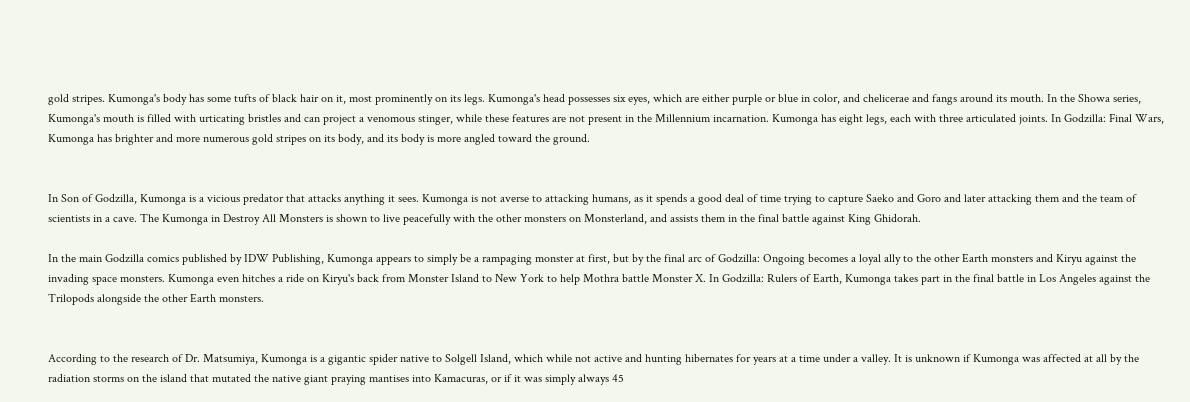gold stripes. Kumonga's body has some tufts of black hair on it, most prominently on its legs. Kumonga's head possesses six eyes, which are either purple or blue in color, and chelicerae and fangs around its mouth. In the Showa series, Kumonga's mouth is filled with urticating bristles and can project a venomous stinger, while these features are not present in the Millennium incarnation. Kumonga has eight legs, each with three articulated joints. In Godzilla: Final Wars, Kumonga has brighter and more numerous gold stripes on its body, and its body is more angled toward the ground.


In Son of Godzilla, Kumonga is a vicious predator that attacks anything it sees. Kumonga is not averse to attacking humans, as it spends a good deal of time trying to capture Saeko and Goro and later attacking them and the team of scientists in a cave. The Kumonga in Destroy All Monsters is shown to live peacefully with the other monsters on Monsterland, and assists them in the final battle against King Ghidorah.

In the main Godzilla comics published by IDW Publishing, Kumonga appears to simply be a rampaging monster at first, but by the final arc of Godzilla: Ongoing becomes a loyal ally to the other Earth monsters and Kiryu against the invading space monsters. Kumonga even hitches a ride on Kiryu's back from Monster Island to New York to help Mothra battle Monster X. In Godzilla: Rulers of Earth, Kumonga takes part in the final battle in Los Angeles against the Trilopods alongside the other Earth monsters.


According to the research of Dr. Matsumiya, Kumonga is a gigantic spider native to Solgell Island, which while not active and hunting hibernates for years at a time under a valley. It is unknown if Kumonga was affected at all by the radiation storms on the island that mutated the native giant praying mantises into Kamacuras, or if it was simply always 45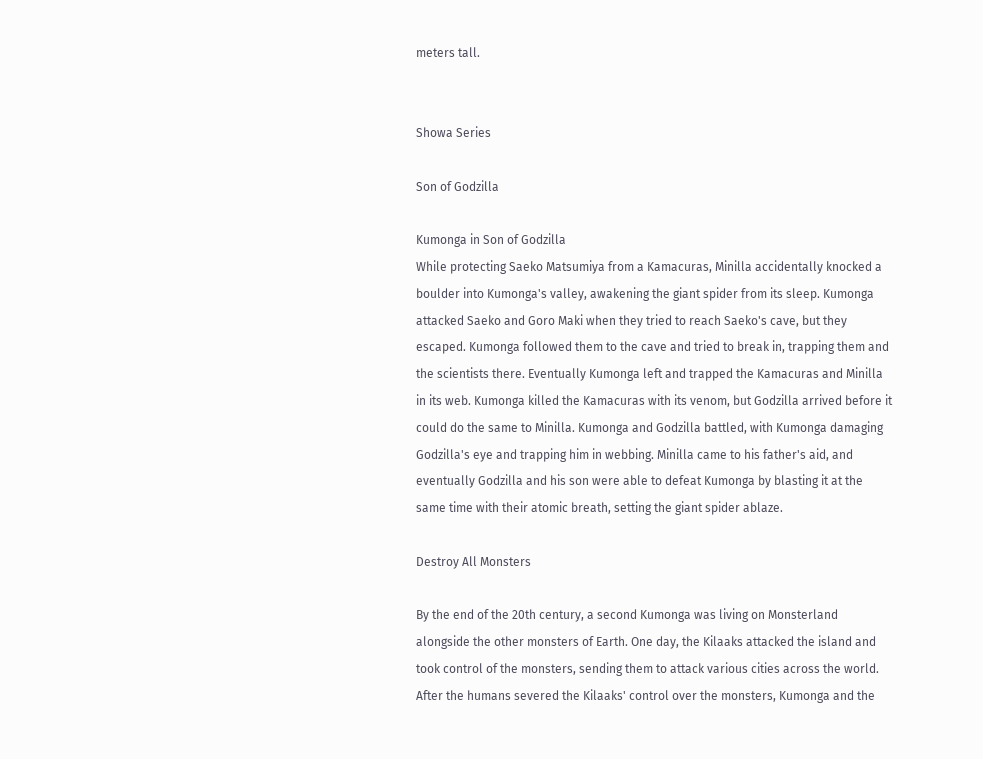meters tall.


Showa Series

Son of Godzilla

Kumonga in Son of Godzilla
While protecting Saeko Matsumiya from a Kamacuras, Minilla accidentally knocked a boulder into Kumonga's valley, awakening the giant spider from its sleep. Kumonga attacked Saeko and Goro Maki when they tried to reach Saeko's cave, but they escaped. Kumonga followed them to the cave and tried to break in, trapping them and the scientists there. Eventually Kumonga left and trapped the Kamacuras and Minilla in its web. Kumonga killed the Kamacuras with its venom, but Godzilla arrived before it could do the same to Minilla. Kumonga and Godzilla battled, with Kumonga damaging Godzilla's eye and trapping him in webbing. Minilla came to his father's aid, and eventually Godzilla and his son were able to defeat Kumonga by blasting it at the same time with their atomic breath, setting the giant spider ablaze.

Destroy All Monsters

By the end of the 20th century, a second Kumonga was living on Monsterland alongside the other monsters of Earth. One day, the Kilaaks attacked the island and took control of the monsters, sending them to attack various cities across the world. After the humans severed the Kilaaks' control over the monsters, Kumonga and the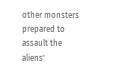other monsters prepared to assault the aliens'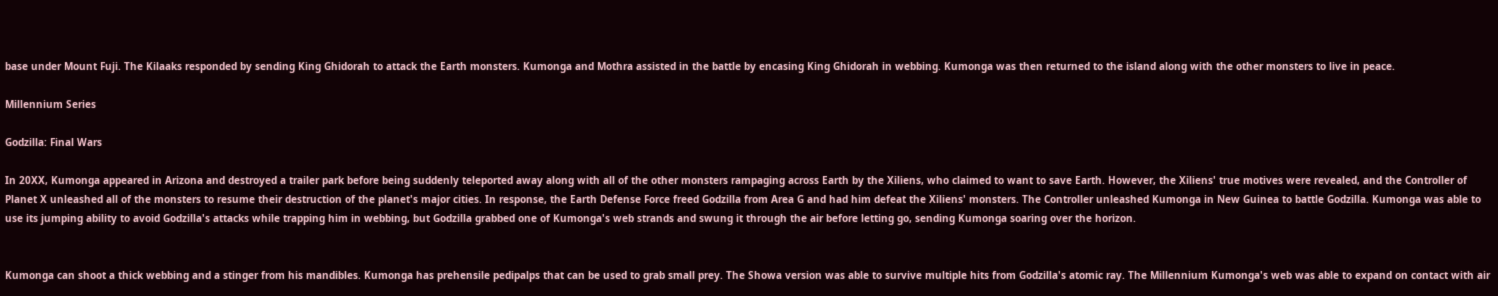base under Mount Fuji. The Kilaaks responded by sending King Ghidorah to attack the Earth monsters. Kumonga and Mothra assisted in the battle by encasing King Ghidorah in webbing. Kumonga was then returned to the island along with the other monsters to live in peace.

Millennium Series

Godzilla: Final Wars

In 20XX, Kumonga appeared in Arizona and destroyed a trailer park before being suddenly teleported away along with all of the other monsters rampaging across Earth by the Xiliens, who claimed to want to save Earth. However, the Xiliens' true motives were revealed, and the Controller of Planet X unleashed all of the monsters to resume their destruction of the planet's major cities. In response, the Earth Defense Force freed Godzilla from Area G and had him defeat the Xiliens' monsters. The Controller unleashed Kumonga in New Guinea to battle Godzilla. Kumonga was able to use its jumping ability to avoid Godzilla's attacks while trapping him in webbing, but Godzilla grabbed one of Kumonga's web strands and swung it through the air before letting go, sending Kumonga soaring over the horizon.


Kumonga can shoot a thick webbing and a stinger from his mandibles. Kumonga has prehensile pedipalps that can be used to grab small prey. The Showa version was able to survive multiple hits from Godzilla's atomic ray. The Millennium Kumonga's web was able to expand on contact with air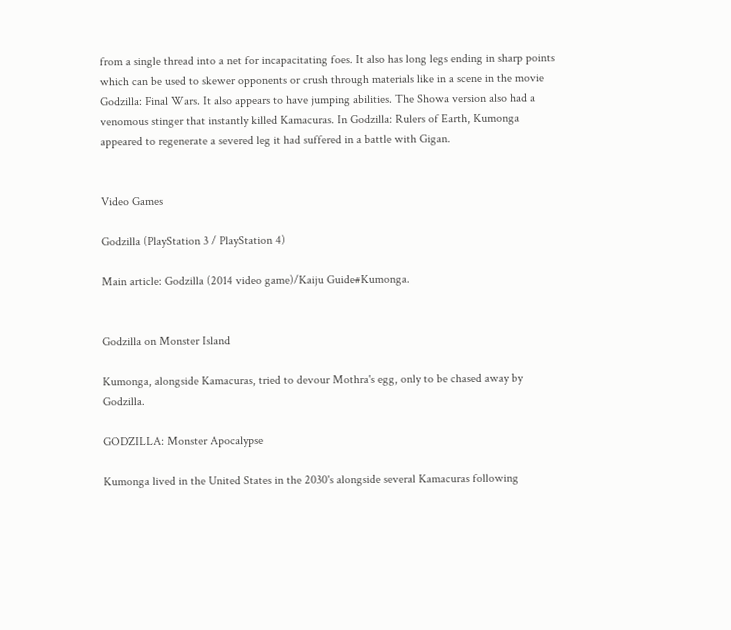from a single thread into a net for incapacitating foes. It also has long legs ending in sharp points which can be used to skewer opponents or crush through materials like in a scene in the movie Godzilla: Final Wars. It also appears to have jumping abilities. The Showa version also had a venomous stinger that instantly killed Kamacuras. In Godzilla: Rulers of Earth, Kumonga appeared to regenerate a severed leg it had suffered in a battle with Gigan.


Video Games

Godzilla (PlayStation 3 / PlayStation 4)

Main article: Godzilla (2014 video game)/Kaiju Guide#Kumonga.


Godzilla on Monster Island

Kumonga, alongside Kamacuras, tried to devour Mothra's egg, only to be chased away by Godzilla.

GODZILLA: Monster Apocalypse

Kumonga lived in the United States in the 2030's alongside several Kamacuras following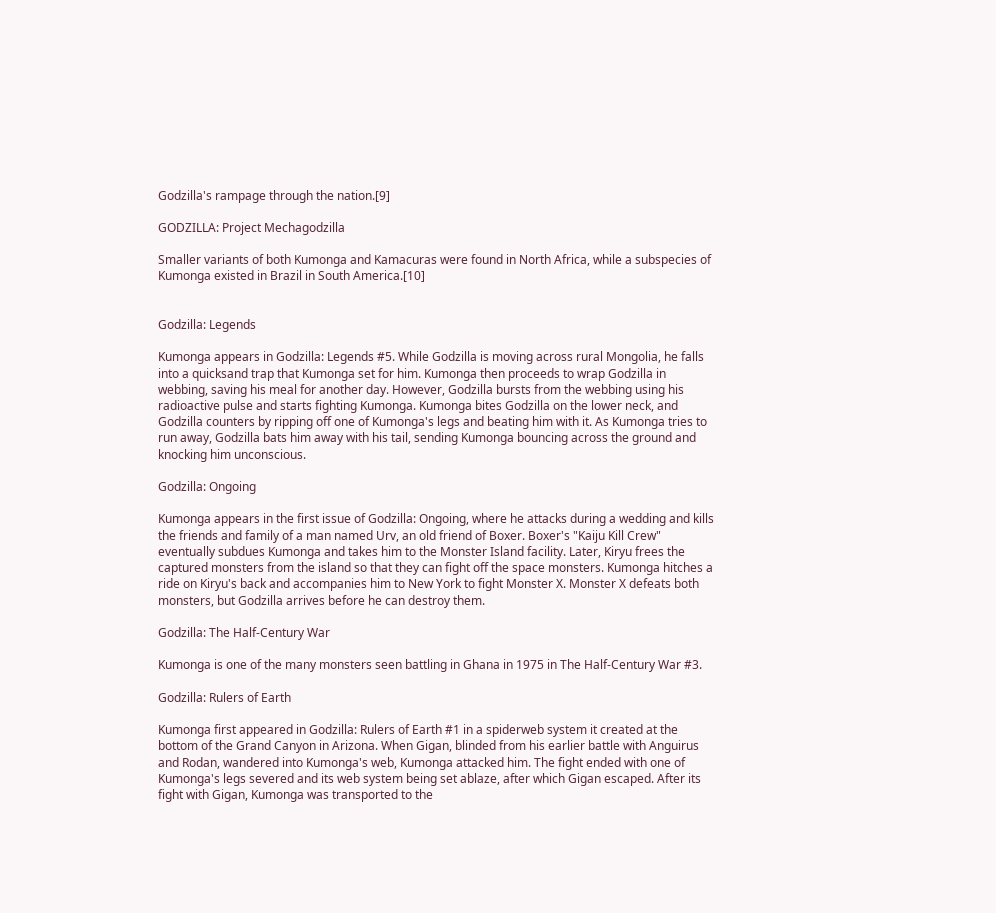Godzilla's rampage through the nation.[9]

GODZILLA: Project Mechagodzilla

Smaller variants of both Kumonga and Kamacuras were found in North Africa, while a subspecies of Kumonga existed in Brazil in South America.[10]


Godzilla: Legends

Kumonga appears in Godzilla: Legends #5. While Godzilla is moving across rural Mongolia, he falls into a quicksand trap that Kumonga set for him. Kumonga then proceeds to wrap Godzilla in webbing, saving his meal for another day. However, Godzilla bursts from the webbing using his radioactive pulse and starts fighting Kumonga. Kumonga bites Godzilla on the lower neck, and Godzilla counters by ripping off one of Kumonga's legs and beating him with it. As Kumonga tries to run away, Godzilla bats him away with his tail, sending Kumonga bouncing across the ground and knocking him unconscious.

Godzilla: Ongoing

Kumonga appears in the first issue of Godzilla: Ongoing, where he attacks during a wedding and kills the friends and family of a man named Urv, an old friend of Boxer. Boxer's "Kaiju Kill Crew" eventually subdues Kumonga and takes him to the Monster Island facility. Later, Kiryu frees the captured monsters from the island so that they can fight off the space monsters. Kumonga hitches a ride on Kiryu's back and accompanies him to New York to fight Monster X. Monster X defeats both monsters, but Godzilla arrives before he can destroy them.

Godzilla: The Half-Century War

Kumonga is one of the many monsters seen battling in Ghana in 1975 in The Half-Century War #3.

Godzilla: Rulers of Earth

Kumonga first appeared in Godzilla: Rulers of Earth #1 in a spiderweb system it created at the bottom of the Grand Canyon in Arizona. When Gigan, blinded from his earlier battle with Anguirus and Rodan, wandered into Kumonga's web, Kumonga attacked him. The fight ended with one of Kumonga's legs severed and its web system being set ablaze, after which Gigan escaped. After its fight with Gigan, Kumonga was transported to the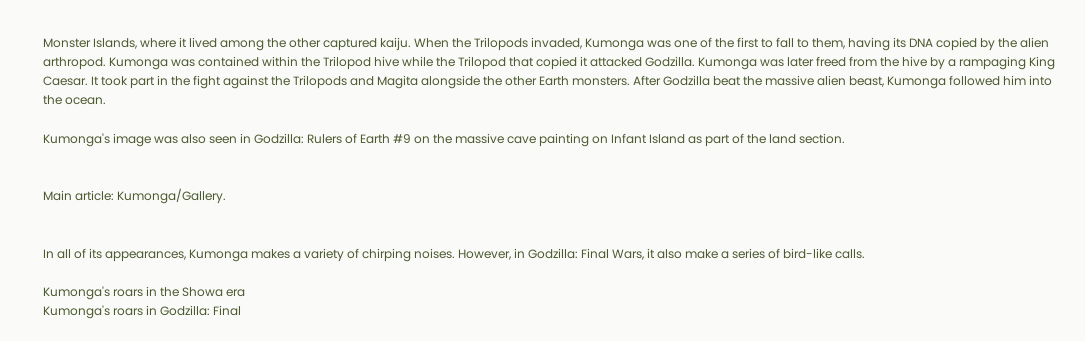Monster Islands, where it lived among the other captured kaiju. When the Trilopods invaded, Kumonga was one of the first to fall to them, having its DNA copied by the alien arthropod. Kumonga was contained within the Trilopod hive while the Trilopod that copied it attacked Godzilla. Kumonga was later freed from the hive by a rampaging King Caesar. It took part in the fight against the Trilopods and Magita alongside the other Earth monsters. After Godzilla beat the massive alien beast, Kumonga followed him into the ocean.

Kumonga's image was also seen in Godzilla: Rulers of Earth #9 on the massive cave painting on Infant Island as part of the land section.


Main article: Kumonga/Gallery.


In all of its appearances, Kumonga makes a variety of chirping noises. However, in Godzilla: Final Wars, it also make a series of bird-like calls.

Kumonga's roars in the Showa era
Kumonga's roars in Godzilla: Final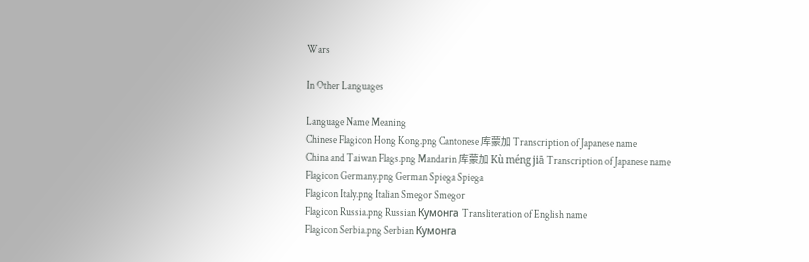Wars

In Other Languages

Language Name Meaning
Chinese Flagicon Hong Kong.png Cantonese 库蒙加 Transcription of Japanese name
China and Taiwan Flags.png Mandarin 库蒙加 Kù méng jiā Transcription of Japanese name
Flagicon Germany.png German Spiega Spiega
Flagicon Italy.png Italian Smegor Smegor
Flagicon Russia.png Russian Кумонга Transliteration of English name
Flagicon Serbia.png Serbian Кумонга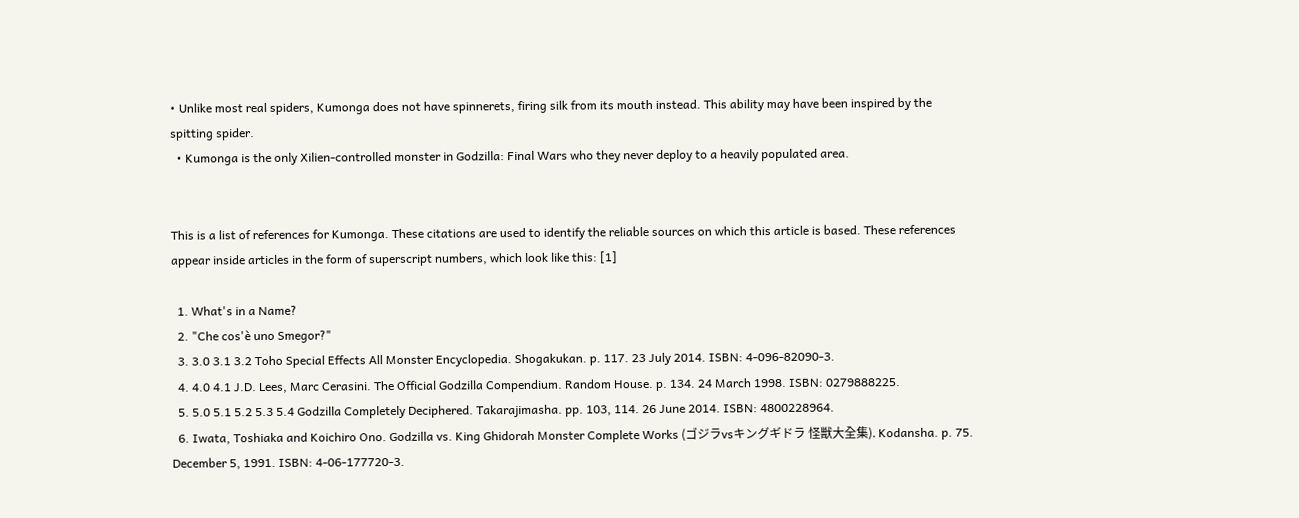• Unlike most real spiders, Kumonga does not have spinnerets, firing silk from its mouth instead. This ability may have been inspired by the spitting spider.
  • Kumonga is the only Xilien-controlled monster in Godzilla: Final Wars who they never deploy to a heavily populated area.


This is a list of references for Kumonga. These citations are used to identify the reliable sources on which this article is based. These references appear inside articles in the form of superscript numbers, which look like this: [1]

  1. What's in a Name?
  2. "Che cos'è uno Smegor?"
  3. 3.0 3.1 3.2 Toho Special Effects All Monster Encyclopedia. Shogakukan. p. 117. 23 July 2014. ISBN: 4-096-82090-3.
  4. 4.0 4.1 J.D. Lees, Marc Cerasini. The Official Godzilla Compendium. Random House. p. 134. 24 March 1998. ISBN: 0279888225.
  5. 5.0 5.1 5.2 5.3 5.4 Godzilla Completely Deciphered. Takarajimasha. pp. 103, 114. 26 June 2014. ISBN: 4800228964.
  6. Iwata, Toshiaka and Koichiro Ono. Godzilla vs. King Ghidorah Monster Complete Works (ゴジラvsキングギドラ 怪獣大全集). Kodansha. p. 75. December 5, 1991. ISBN: 4-06-177720-3.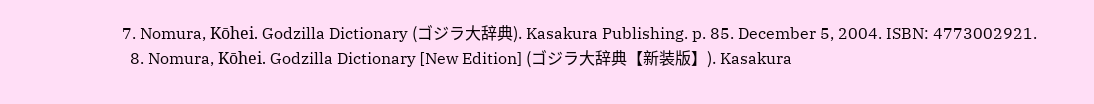7. Nomura, Kōhei. Godzilla Dictionary (ゴジラ大辞典). Kasakura Publishing. p. 85. December 5, 2004. ISBN: 4773002921.
  8. Nomura, Kōhei. Godzilla Dictionary [New Edition] (ゴジラ大辞典【新装版】). Kasakura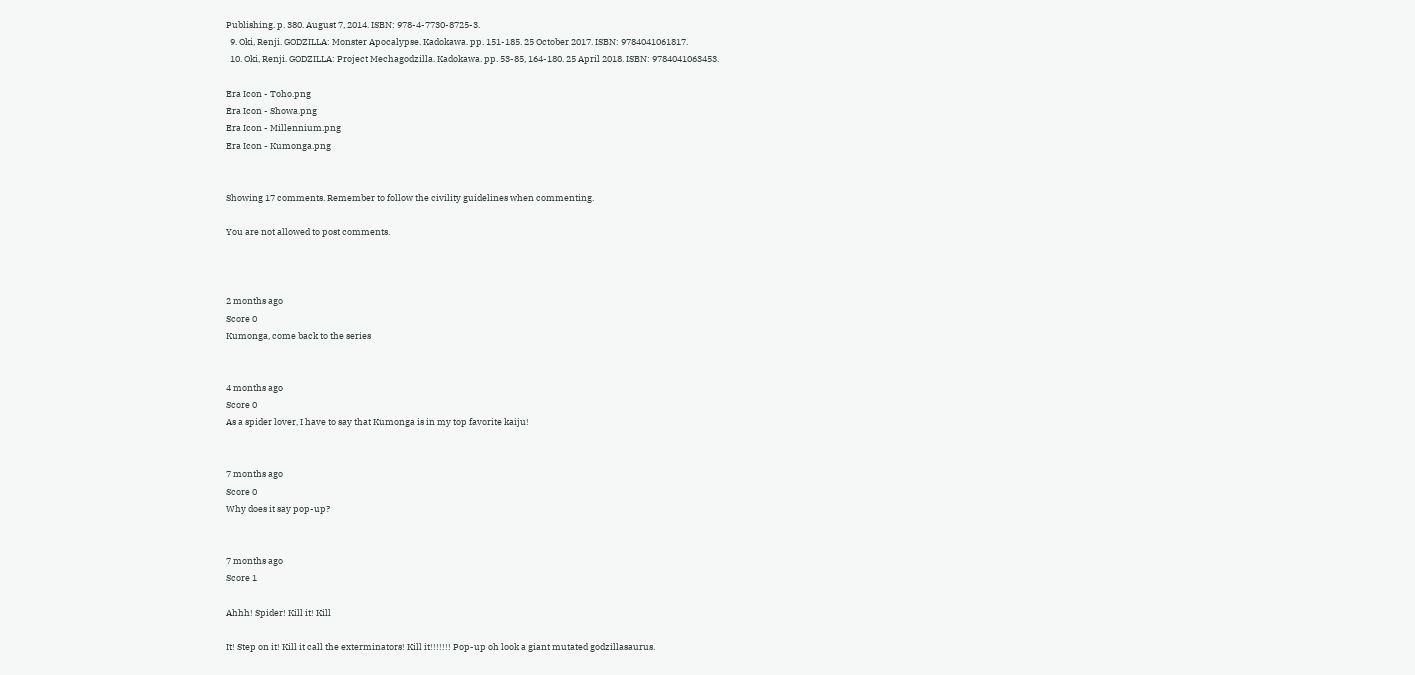Publishing. p. 380. August 7, 2014. ISBN: 978-4-7730-8725-3.
  9. Oki, Renji. GODZILLA: Monster Apocalypse. Kadokawa. pp. 151-185. 25 October 2017. ISBN: 9784041061817.
  10. Oki, Renji. GODZILLA: Project Mechagodzilla. Kadokawa. pp. 53-85, 164-180. 25 April 2018. ISBN: 9784041063453.

Era Icon - Toho.png
Era Icon - Showa.png
Era Icon - Millennium.png
Era Icon - Kumonga.png


Showing 17 comments. Remember to follow the civility guidelines when commenting.

You are not allowed to post comments.



2 months ago
Score 0
Kumonga, come back to the series


4 months ago
Score 0
As a spider lover, I have to say that Kumonga is in my top favorite kaiju!


7 months ago
Score 0
Why does it say pop-up?


7 months ago
Score 1

Ahhh! Spider! Kill it! Kill

It! Step on it! Kill it call the exterminators! Kill it!!!!!!! Pop-up oh look a giant mutated godzillasaurus.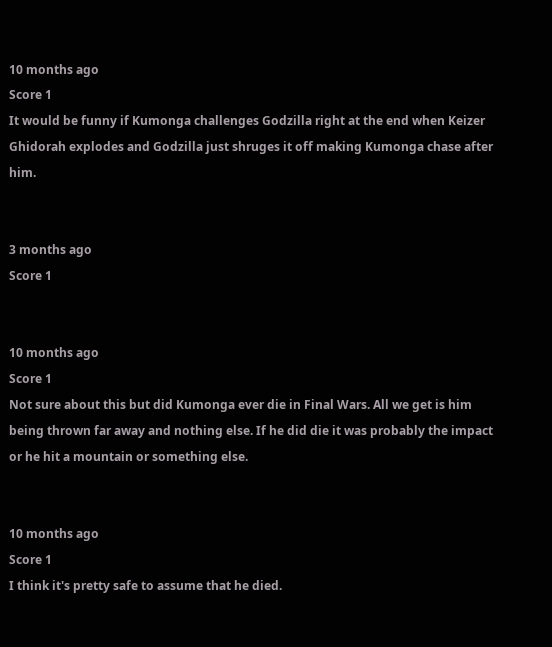10 months ago
Score 1
It would be funny if Kumonga challenges Godzilla right at the end when Keizer Ghidorah explodes and Godzilla just shruges it off making Kumonga chase after him.


3 months ago
Score 1


10 months ago
Score 1
Not sure about this but did Kumonga ever die in Final Wars. All we get is him being thrown far away and nothing else. If he did die it was probably the impact or he hit a mountain or something else.


10 months ago
Score 1
I think it's pretty safe to assume that he died.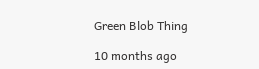Green Blob Thing

10 months ago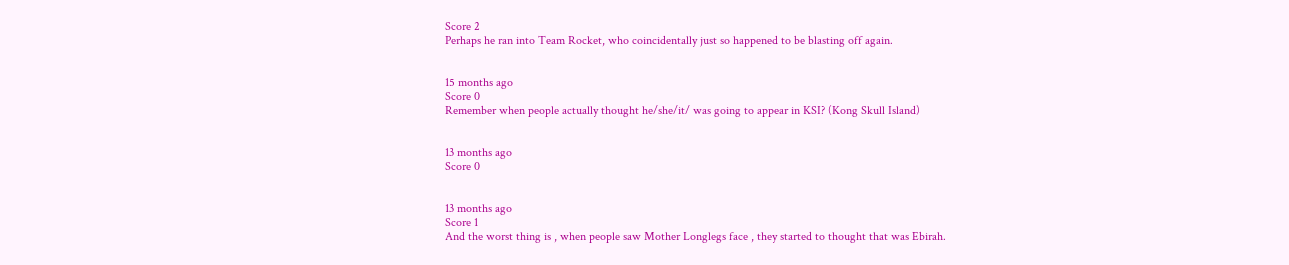Score 2
Perhaps he ran into Team Rocket, who coincidentally just so happened to be blasting off again.


15 months ago
Score 0
Remember when people actually thought he/she/it/ was going to appear in KSI? (Kong Skull Island)


13 months ago
Score 0


13 months ago
Score 1
And the worst thing is , when people saw Mother Longlegs face , they started to thought that was Ebirah.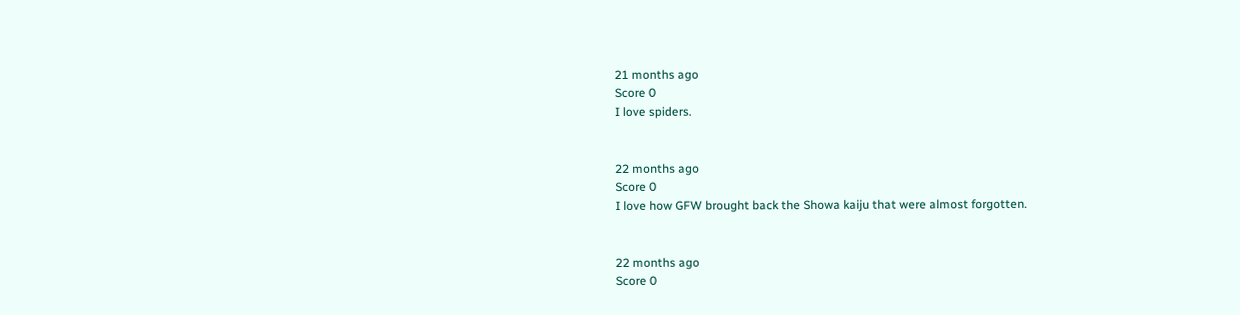21 months ago
Score 0
I love spiders.


22 months ago
Score 0
I love how GFW brought back the Showa kaiju that were almost forgotten.


22 months ago
Score 0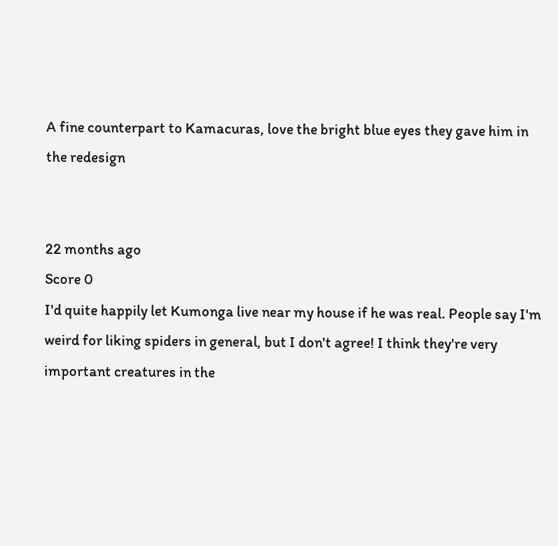A fine counterpart to Kamacuras, love the bright blue eyes they gave him in the redesign


22 months ago
Score 0
I'd quite happily let Kumonga live near my house if he was real. People say I'm weird for liking spiders in general, but I don't agree! I think they're very important creatures in the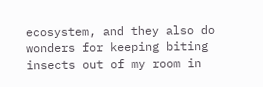ecosystem, and they also do wonders for keeping biting insects out of my room in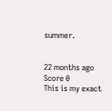summer.


22 months ago
Score 0
This is my exact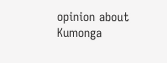opinion about Kumonga